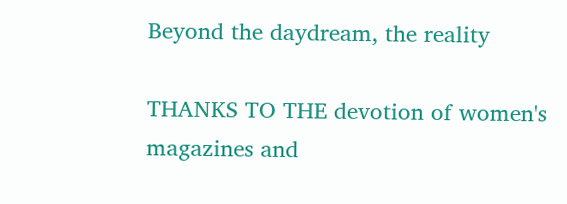Beyond the daydream, the reality

THANKS TO THE devotion of women's magazines and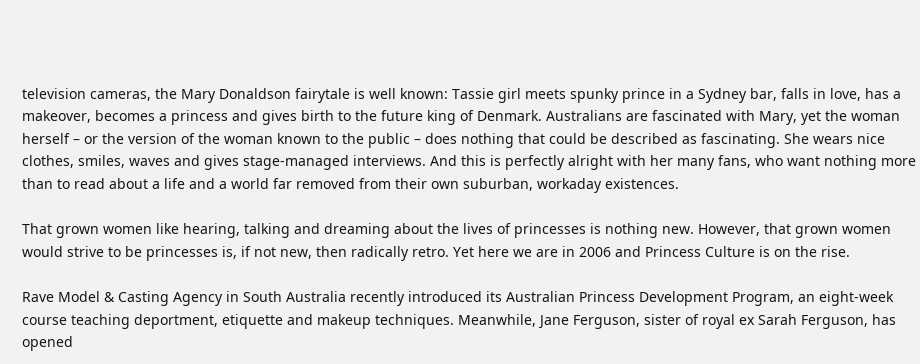television cameras, the Mary Donaldson fairytale is well known: Tassie girl meets spunky prince in a Sydney bar, falls in love, has a makeover, becomes a princess and gives birth to the future king of Denmark. Australians are fascinated with Mary, yet the woman herself – or the version of the woman known to the public – does nothing that could be described as fascinating. She wears nice clothes, smiles, waves and gives stage-managed interviews. And this is perfectly alright with her many fans, who want nothing more than to read about a life and a world far removed from their own suburban, workaday existences.

That grown women like hearing, talking and dreaming about the lives of princesses is nothing new. However, that grown women would strive to be princesses is, if not new, then radically retro. Yet here we are in 2006 and Princess Culture is on the rise.

Rave Model & Casting Agency in South Australia recently introduced its Australian Princess Development Program, an eight-week course teaching deportment, etiquette and makeup techniques. Meanwhile, Jane Ferguson, sister of royal ex Sarah Ferguson, has opened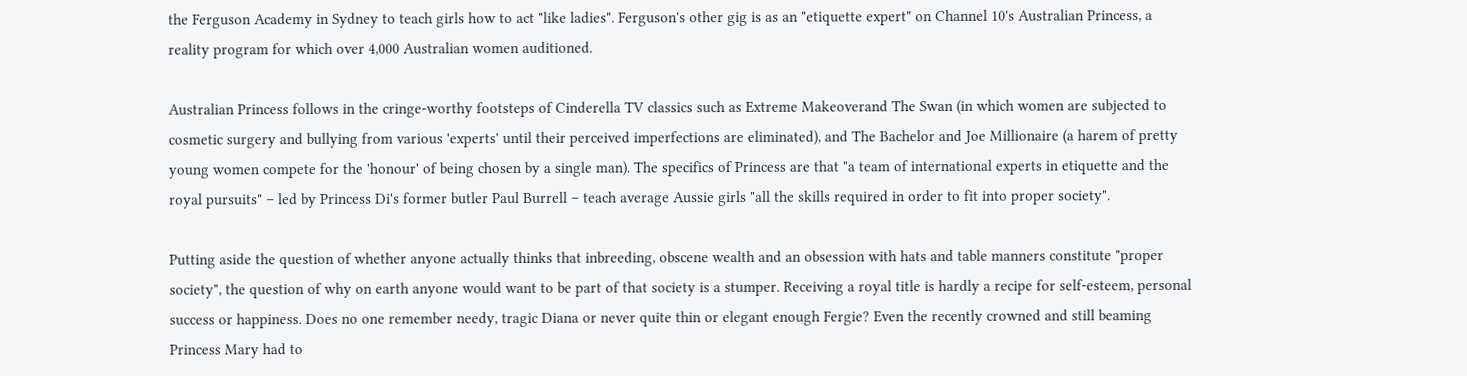the Ferguson Academy in Sydney to teach girls how to act "like ladies". Ferguson's other gig is as an "etiquette expert" on Channel 10's Australian Princess, a reality program for which over 4,000 Australian women auditioned.

Australian Princess follows in the cringe-worthy footsteps of Cinderella TV classics such as Extreme Makeoverand The Swan (in which women are subjected to cosmetic surgery and bullying from various 'experts' until their perceived imperfections are eliminated), and The Bachelor and Joe Millionaire (a harem of pretty young women compete for the 'honour' of being chosen by a single man). The specifics of Princess are that "a team of international experts in etiquette and the royal pursuits" – led by Princess Di's former butler Paul Burrell – teach average Aussie girls "all the skills required in order to fit into proper society".

Putting aside the question of whether anyone actually thinks that inbreeding, obscene wealth and an obsession with hats and table manners constitute "proper society", the question of why on earth anyone would want to be part of that society is a stumper. Receiving a royal title is hardly a recipe for self-esteem, personal success or happiness. Does no one remember needy, tragic Diana or never quite thin or elegant enough Fergie? Even the recently crowned and still beaming Princess Mary had to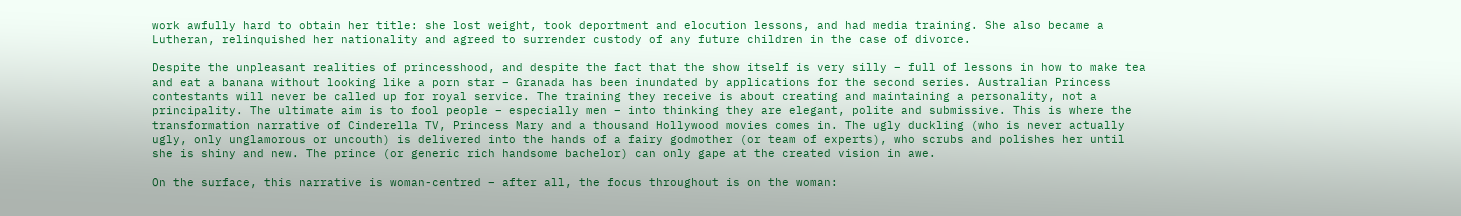work awfully hard to obtain her title: she lost weight, took deportment and elocution lessons, and had media training. She also became a Lutheran, relinquished her nationality and agreed to surrender custody of any future children in the case of divorce.

Despite the unpleasant realities of princesshood, and despite the fact that the show itself is very silly – full of lessons in how to make tea and eat a banana without looking like a porn star – Granada has been inundated by applications for the second series. Australian Princess contestants will never be called up for royal service. The training they receive is about creating and maintaining a personality, not a principality. The ultimate aim is to fool people – especially men – into thinking they are elegant, polite and submissive. This is where the transformation narrative of Cinderella TV, Princess Mary and a thousand Hollywood movies comes in. The ugly duckling (who is never actually ugly, only unglamorous or uncouth) is delivered into the hands of a fairy godmother (or team of experts), who scrubs and polishes her until she is shiny and new. The prince (or generic rich handsome bachelor) can only gape at the created vision in awe.

On the surface, this narrative is woman-centred – after all, the focus throughout is on the woman: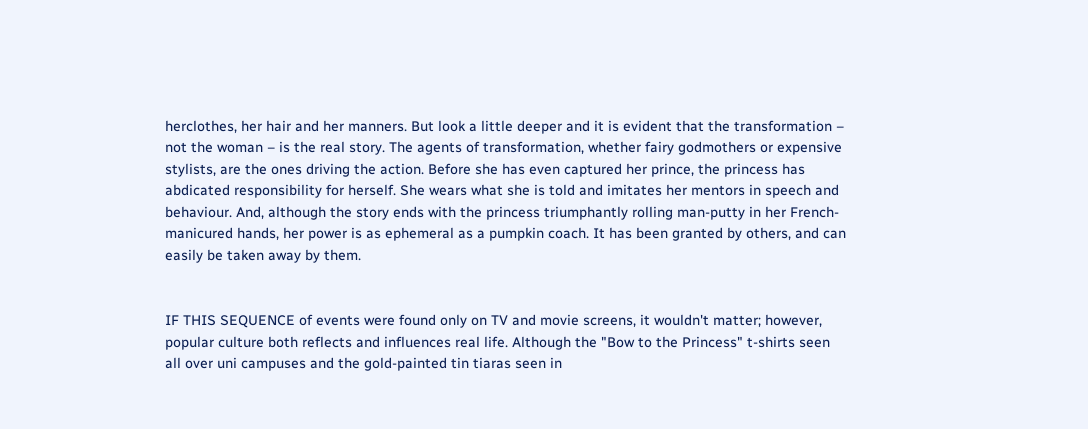herclothes, her hair and her manners. But look a little deeper and it is evident that the transformation – not the woman – is the real story. The agents of transformation, whether fairy godmothers or expensive stylists, are the ones driving the action. Before she has even captured her prince, the princess has abdicated responsibility for herself. She wears what she is told and imitates her mentors in speech and behaviour. And, although the story ends with the princess triumphantly rolling man-putty in her French-manicured hands, her power is as ephemeral as a pumpkin coach. It has been granted by others, and can easily be taken away by them.


IF THIS SEQUENCE of events were found only on TV and movie screens, it wouldn't matter; however, popular culture both reflects and influences real life. Although the "Bow to the Princess" t-shirts seen all over uni campuses and the gold-painted tin tiaras seen in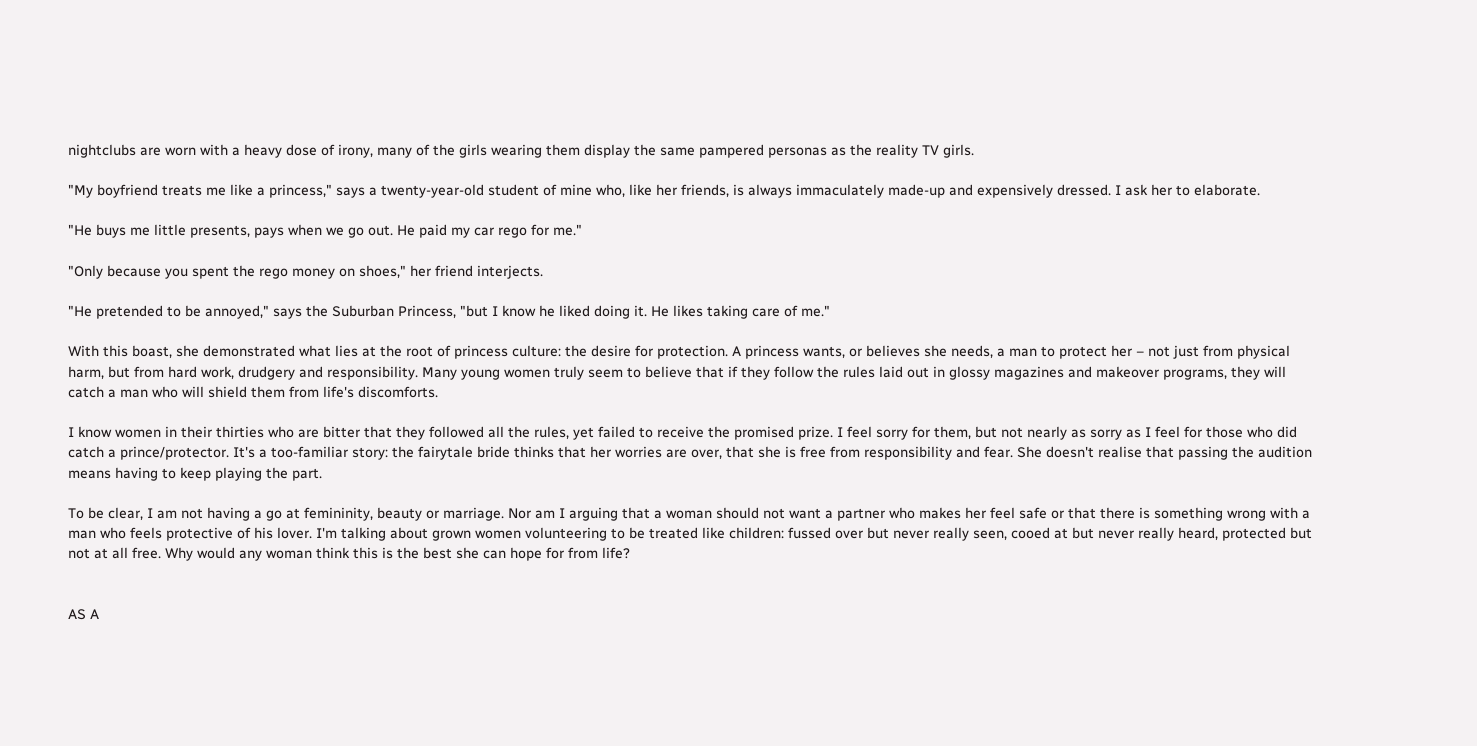nightclubs are worn with a heavy dose of irony, many of the girls wearing them display the same pampered personas as the reality TV girls.

"My boyfriend treats me like a princess," says a twenty-year-old student of mine who, like her friends, is always immaculately made-up and expensively dressed. I ask her to elaborate.

"He buys me little presents, pays when we go out. He paid my car rego for me."

"Only because you spent the rego money on shoes," her friend interjects.

"He pretended to be annoyed," says the Suburban Princess, "but I know he liked doing it. He likes taking care of me."

With this boast, she demonstrated what lies at the root of princess culture: the desire for protection. A princess wants, or believes she needs, a man to protect her – not just from physical harm, but from hard work, drudgery and responsibility. Many young women truly seem to believe that if they follow the rules laid out in glossy magazines and makeover programs, they will catch a man who will shield them from life's discomforts.

I know women in their thirties who are bitter that they followed all the rules, yet failed to receive the promised prize. I feel sorry for them, but not nearly as sorry as I feel for those who did catch a prince/protector. It's a too-familiar story: the fairytale bride thinks that her worries are over, that she is free from responsibility and fear. She doesn't realise that passing the audition means having to keep playing the part.

To be clear, I am not having a go at femininity, beauty or marriage. Nor am I arguing that a woman should not want a partner who makes her feel safe or that there is something wrong with a man who feels protective of his lover. I'm talking about grown women volunteering to be treated like children: fussed over but never really seen, cooed at but never really heard, protected but not at all free. Why would any woman think this is the best she can hope for from life?


AS A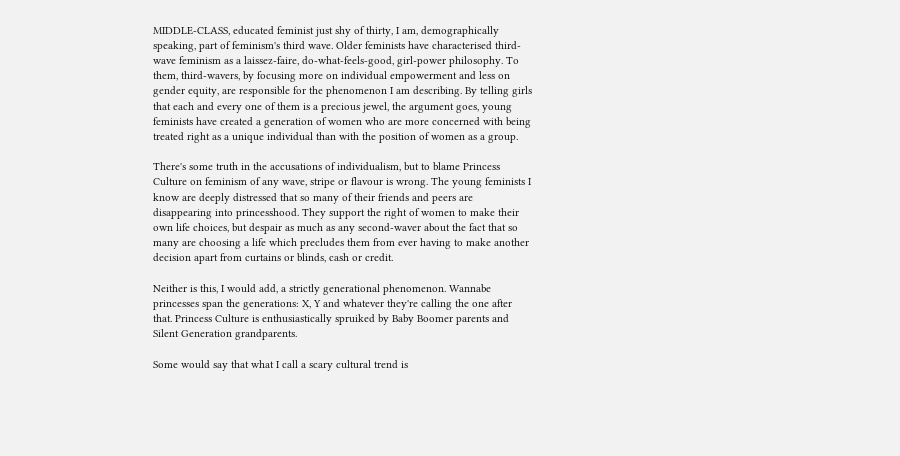MIDDLE-CLASS, educated feminist just shy of thirty, I am, demographically speaking, part of feminism's third wave. Older feminists have characterised third-wave feminism as a laissez-faire, do-what-feels-good, girl-power philosophy. To them, third-wavers, by focusing more on individual empowerment and less on gender equity, are responsible for the phenomenon I am describing. By telling girls that each and every one of them is a precious jewel, the argument goes, young feminists have created a generation of women who are more concerned with being treated right as a unique individual than with the position of women as a group.

There's some truth in the accusations of individualism, but to blame Princess Culture on feminism of any wave, stripe or flavour is wrong. The young feminists I know are deeply distressed that so many of their friends and peers are disappearing into princesshood. They support the right of women to make their own life choices, but despair as much as any second-waver about the fact that so many are choosing a life which precludes them from ever having to make another decision apart from curtains or blinds, cash or credit.

Neither is this, I would add, a strictly generational phenomenon. Wannabe princesses span the generations: X, Y and whatever they're calling the one after that. Princess Culture is enthusiastically spruiked by Baby Boomer parents and Silent Generation grandparents.

Some would say that what I call a scary cultural trend is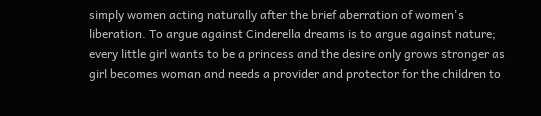simply women acting naturally after the brief aberration of women's liberation. To argue against Cinderella dreams is to argue against nature; every little girl wants to be a princess and the desire only grows stronger as girl becomes woman and needs a provider and protector for the children to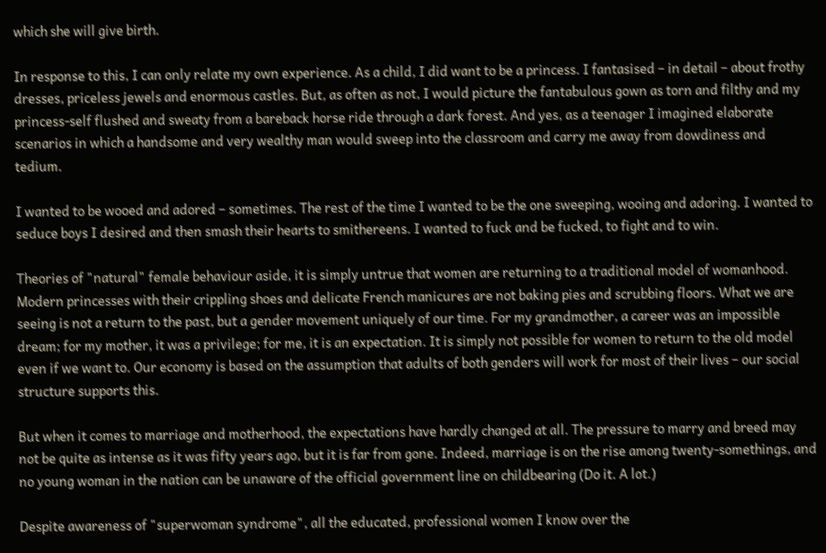which she will give birth.

In response to this, I can only relate my own experience. As a child, I did want to be a princess. I fantasised – in detail – about frothy dresses, priceless jewels and enormous castles. But, as often as not, I would picture the fantabulous gown as torn and filthy and my princess-self flushed and sweaty from a bareback horse ride through a dark forest. And yes, as a teenager I imagined elaborate scenarios in which a handsome and very wealthy man would sweep into the classroom and carry me away from dowdiness and tedium.

I wanted to be wooed and adored – sometimes. The rest of the time I wanted to be the one sweeping, wooing and adoring. I wanted to seduce boys I desired and then smash their hearts to smithereens. I wanted to fuck and be fucked, to fight and to win.

Theories of "natural" female behaviour aside, it is simply untrue that women are returning to a traditional model of womanhood. Modern princesses with their crippling shoes and delicate French manicures are not baking pies and scrubbing floors. What we are seeing is not a return to the past, but a gender movement uniquely of our time. For my grandmother, a career was an impossible dream; for my mother, it was a privilege; for me, it is an expectation. It is simply not possible for women to return to the old model even if we want to. Our economy is based on the assumption that adults of both genders will work for most of their lives – our social structure supports this.

But when it comes to marriage and motherhood, the expectations have hardly changed at all. The pressure to marry and breed may not be quite as intense as it was fifty years ago, but it is far from gone. Indeed, marriage is on the rise among twenty-somethings, and no young woman in the nation can be unaware of the official government line on childbearing (Do it. A lot.)

Despite awareness of "superwoman syndrome", all the educated, professional women I know over the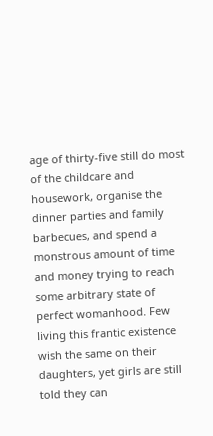age of thirty-five still do most of the childcare and housework, organise the dinner parties and family barbecues, and spend a monstrous amount of time and money trying to reach some arbitrary state of perfect womanhood. Few living this frantic existence wish the same on their daughters, yet girls are still told they can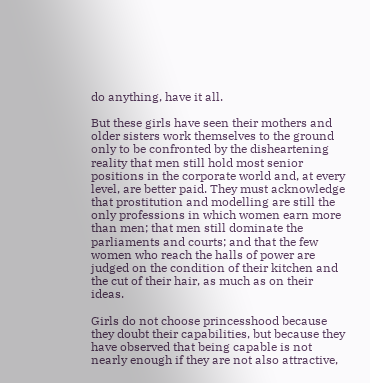do anything, have it all.

But these girls have seen their mothers and older sisters work themselves to the ground only to be confronted by the disheartening reality that men still hold most senior positions in the corporate world and, at every level, are better paid. They must acknowledge that prostitution and modelling are still the only professions in which women earn more than men; that men still dominate the parliaments and courts; and that the few women who reach the halls of power are judged on the condition of their kitchen and the cut of their hair, as much as on their ideas.

Girls do not choose princesshood because they doubt their capabilities, but because they have observed that being capable is not nearly enough if they are not also attractive,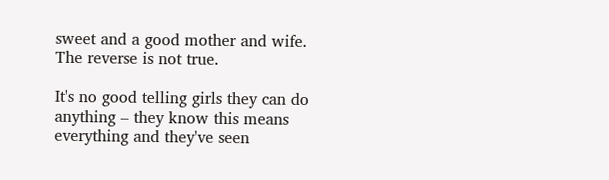sweet and a good mother and wife. The reverse is not true.

It's no good telling girls they can do anything – they know this means everything and they've seen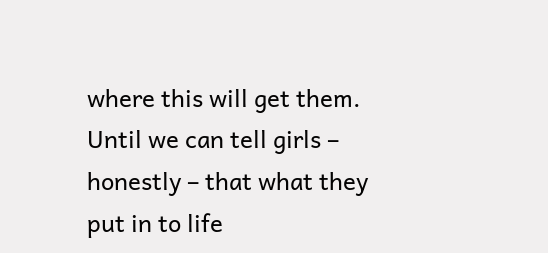where this will get them. Until we can tell girls – honestly – that what they put in to life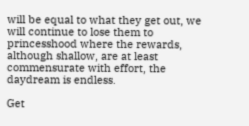will be equal to what they get out, we will continue to lose them to princesshood where the rewards, although shallow, are at least commensurate with effort, the daydream is endless.

Get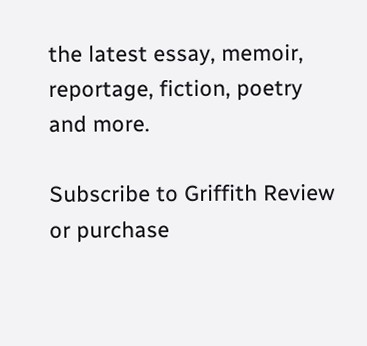the latest essay, memoir, reportage, fiction, poetry and more.

Subscribe to Griffith Review or purchase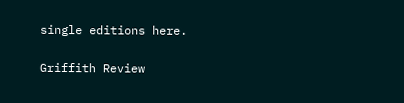single editions here.

Griffith Review